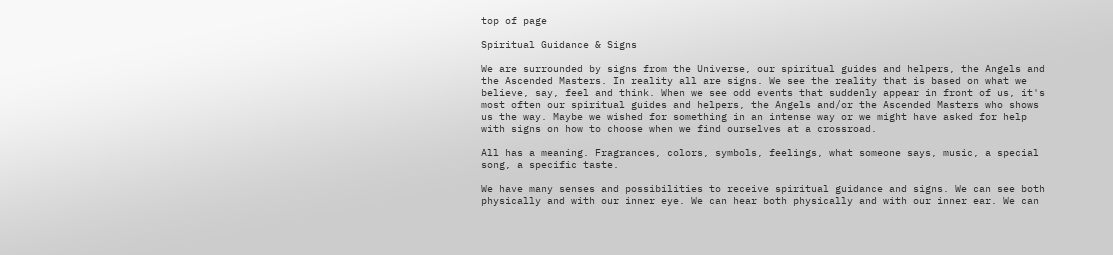top of page

Spiritual Guidance & Signs

We are surrounded by signs from the Universe, our spiritual guides and helpers, the Angels and the Ascended Masters. In reality all are signs. We see the reality that is based on what we believe, say, feel and think. When we see odd events that suddenly appear in front of us, it's most often our spiritual guides and helpers, the Angels and/or the Ascended Masters who shows us the way. Maybe we wished for something in an intense way or we might have asked for help with signs on how to choose when we find ourselves at a crossroad.

All has a meaning. Fragrances, colors, symbols, feelings, what someone says, music, a special song, a specific taste.

We have many senses and possibilities to receive spiritual guidance and signs. We can see both physically and with our inner eye. We can hear both physically and with our inner ear. We can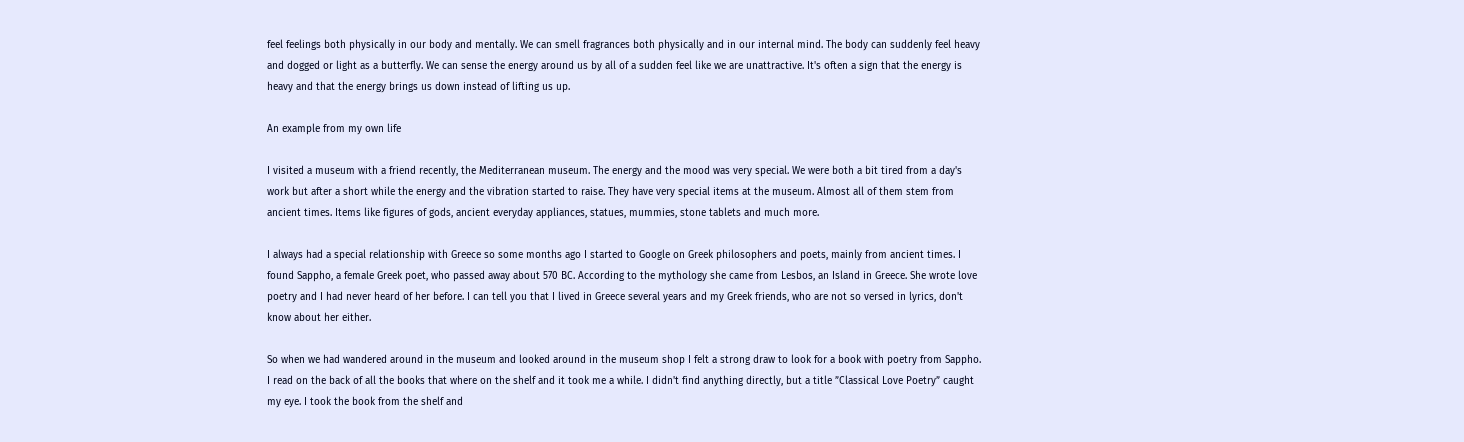feel feelings both physically in our body and mentally. We can smell fragrances both physically and in our internal mind. The body can suddenly feel heavy and dogged or light as a butterfly. We can sense the energy around us by all of a sudden feel like we are unattractive. It's often a sign that the energy is heavy and that the energy brings us down instead of lifting us up.

An example from my own life

I visited a museum with a friend recently, the Mediterranean museum. The energy and the mood was very special. We were both a bit tired from a day's work but after a short while the energy and the vibration started to raise. They have very special items at the museum. Almost all of them stem from ancient times. Items like figures of gods, ancient everyday appliances, statues, mummies, stone tablets and much more.

I always had a special relationship with Greece so some months ago I started to Google on Greek philosophers and poets, mainly from ancient times. I found Sappho, a female Greek poet, who passed away about 570 BC. According to the mythology she came from Lesbos, an Island in Greece. She wrote love poetry and I had never heard of her before. I can tell you that I lived in Greece several years and my Greek friends, who are not so versed in lyrics, don't know about her either.

So when we had wandered around in the museum and looked around in the museum shop I felt a strong draw to look for a book with poetry from Sappho. I read on the back of all the books that where on the shelf and it took me a while. I didn't find anything directly, but a title ”Classical Love Poetry” caught my eye. I took the book from the shelf and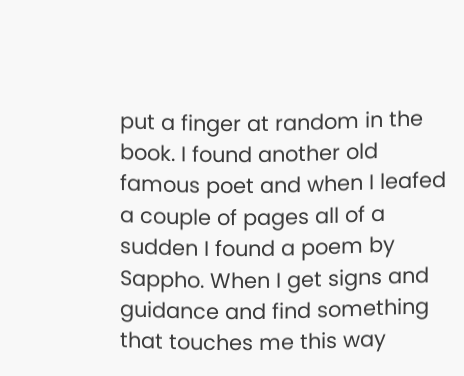put a finger at random in the book. I found another old famous poet and when I leafed a couple of pages all of a sudden I found a poem by Sappho. When I get signs and guidance and find something that touches me this way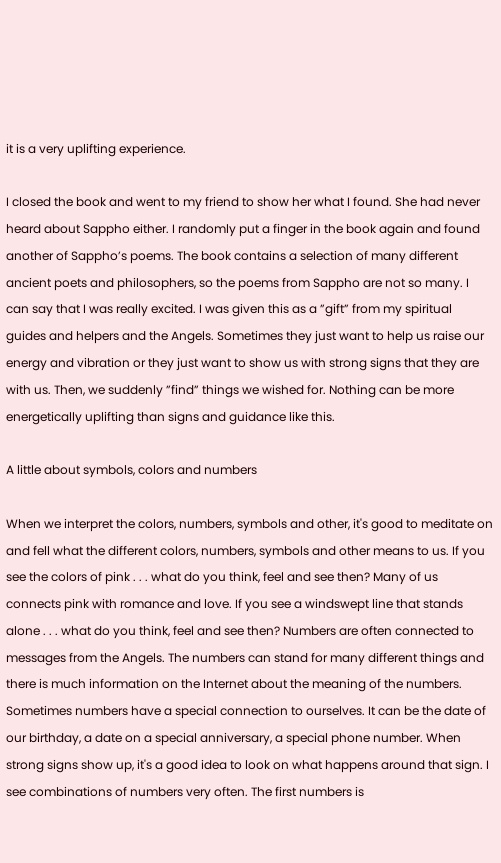it is a very uplifting experience.

I closed the book and went to my friend to show her what I found. She had never heard about Sappho either. I randomly put a finger in the book again and found another of Sappho’s poems. The book contains a selection of many different ancient poets and philosophers, so the poems from Sappho are not so many. I can say that I was really excited. I was given this as a ”gift” from my spiritual guides and helpers and the Angels. Sometimes they just want to help us raise our energy and vibration or they just want to show us with strong signs that they are with us. Then, we suddenly ”find” things we wished for. Nothing can be more energetically uplifting than signs and guidance like this.

A little about symbols, colors and numbers

When we interpret the colors, numbers, symbols and other, it's good to meditate on and fell what the different colors, numbers, symbols and other means to us. If you see the colors of pink . . . what do you think, feel and see then? Many of us connects pink with romance and love. If you see a windswept line that stands alone . . . what do you think, feel and see then? Numbers are often connected to messages from the Angels. The numbers can stand for many different things and there is much information on the Internet about the meaning of the numbers. Sometimes numbers have a special connection to ourselves. It can be the date of our birthday, a date on a special anniversary, a special phone number. When strong signs show up, it's a good idea to look on what happens around that sign. I see combinations of numbers very often. The first numbers is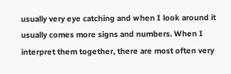usually very eye catching and when I look around it usually comes more signs and numbers. When I interpret them together, there are most often very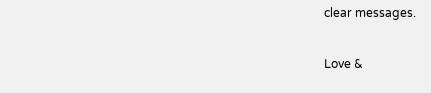clear messages.

Love &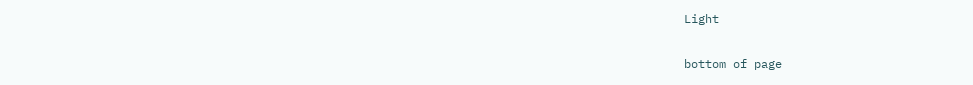Light

bottom of page